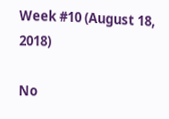Week #10 (August 18, 2018)

No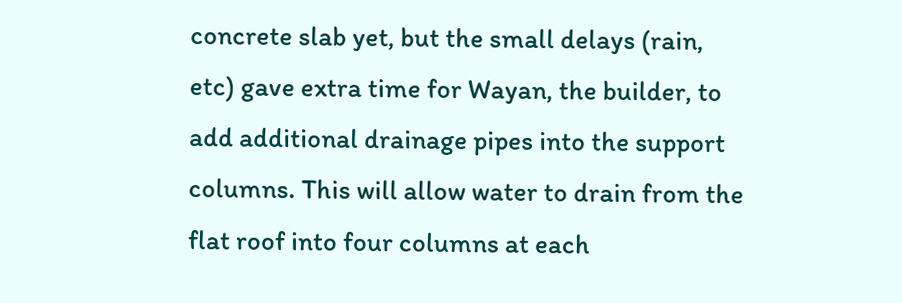concrete slab yet, but the small delays (rain, etc) gave extra time for Wayan, the builder, to add additional drainage pipes into the support columns. This will allow water to drain from the flat roof into four columns at each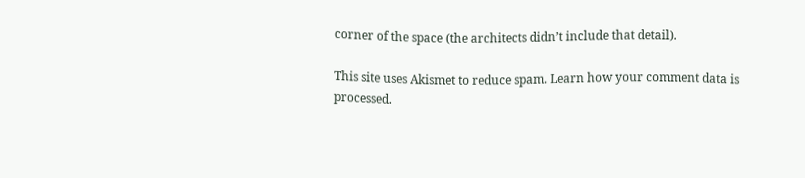corner of the space (the architects didn’t include that detail).

This site uses Akismet to reduce spam. Learn how your comment data is processed.